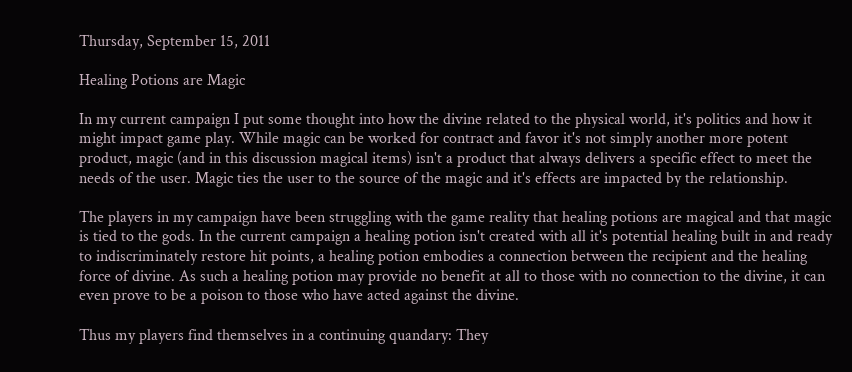Thursday, September 15, 2011

Healing Potions are Magic

In my current campaign I put some thought into how the divine related to the physical world, it's politics and how it might impact game play. While magic can be worked for contract and favor it's not simply another more potent product, magic (and in this discussion magical items) isn't a product that always delivers a specific effect to meet the needs of the user. Magic ties the user to the source of the magic and it's effects are impacted by the relationship.

The players in my campaign have been struggling with the game reality that healing potions are magical and that magic is tied to the gods. In the current campaign a healing potion isn't created with all it's potential healing built in and ready to indiscriminately restore hit points, a healing potion embodies a connection between the recipient and the healing force of divine. As such a healing potion may provide no benefit at all to those with no connection to the divine, it can even prove to be a poison to those who have acted against the divine.

Thus my players find themselves in a continuing quandary: They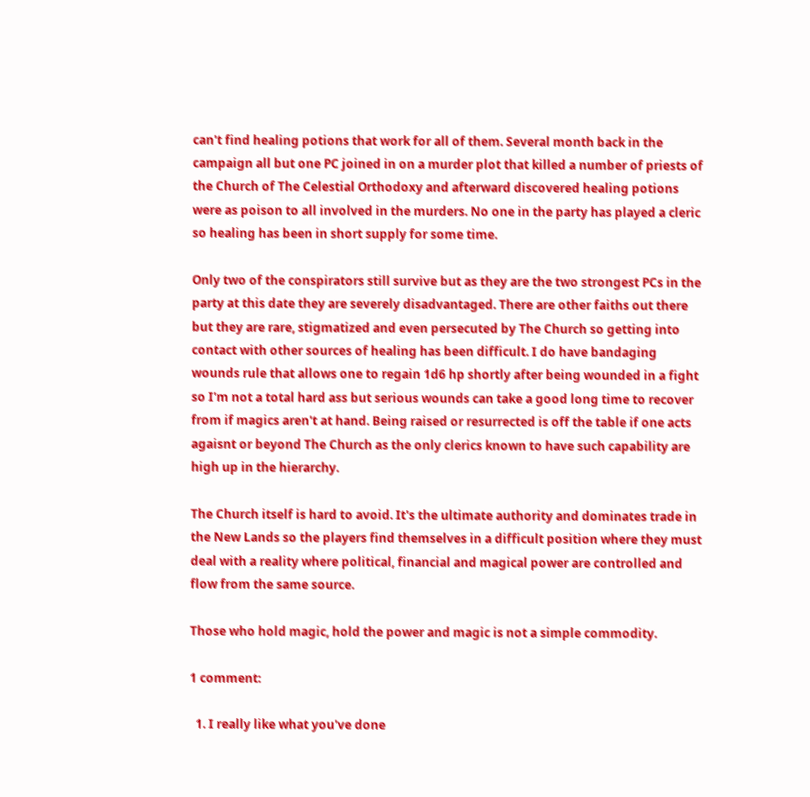can't find healing potions that work for all of them. Several month back in the campaign all but one PC joined in on a murder plot that killed a number of priests of the Church of The Celestial Orthodoxy and afterward discovered healing potions were as poison to all involved in the murders. No one in the party has played a cleric so healing has been in short supply for some time.

Only two of the conspirators still survive but as they are the two strongest PCs in the party at this date they are severely disadvantaged. There are other faiths out there but they are rare, stigmatized and even persecuted by The Church so getting into contact with other sources of healing has been difficult. I do have bandaging wounds rule that allows one to regain 1d6 hp shortly after being wounded in a fight so I'm not a total hard ass but serious wounds can take a good long time to recover from if magics aren't at hand. Being raised or resurrected is off the table if one acts agaisnt or beyond The Church as the only clerics known to have such capability are high up in the hierarchy.

The Church itself is hard to avoid. It's the ultimate authority and dominates trade in the New Lands so the players find themselves in a difficult position where they must deal with a reality where political, financial and magical power are controlled and flow from the same source.

Those who hold magic, hold the power and magic is not a simple commodity.

1 comment:

  1. I really like what you've done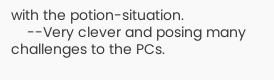with the potion-situation.
    --Very clever and posing many challenges to the PCs.